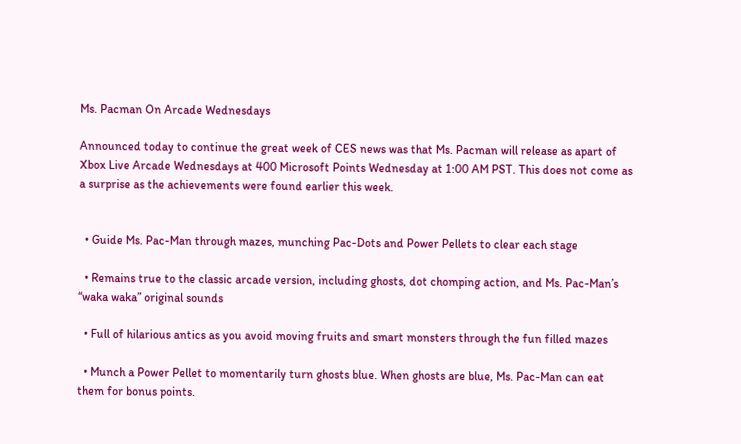Ms. Pacman On Arcade Wednesdays

Announced today to continue the great week of CES news was that Ms. Pacman will release as apart of Xbox Live Arcade Wednesdays at 400 Microsoft Points Wednesday at 1:00 AM PST. This does not come as a surprise as the achievements were found earlier this week.


  • Guide Ms. Pac-Man through mazes, munching Pac-Dots and Power Pellets to clear each stage

  • Remains true to the classic arcade version, including ghosts, dot chomping action, and Ms. Pac-Man’s “waka waka” original sounds

  • Full of hilarious antics as you avoid moving fruits and smart monsters through the fun filled mazes

  • Munch a Power Pellet to momentarily turn ghosts blue. When ghosts are blue, Ms. Pac-Man can eat them for bonus points.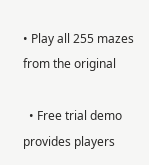• Play all 255 mazes from the original

  • Free trial demo provides players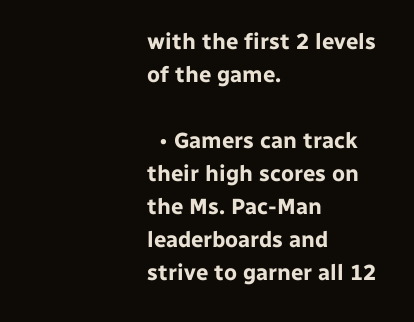with the first 2 levels of the game.

  • Gamers can track their high scores on the Ms. Pac-Man leaderboards and strive to garner all 12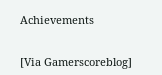Achievements


[Via Gamerscoreblog]